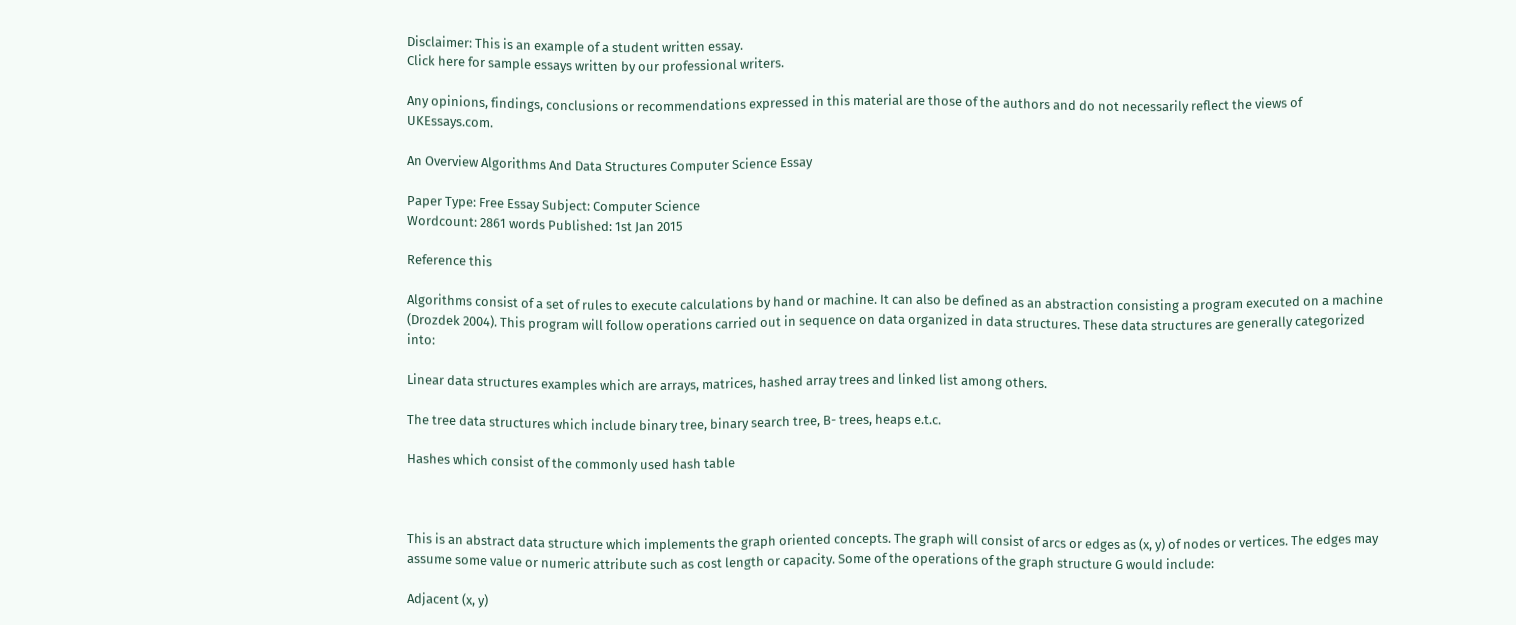Disclaimer: This is an example of a student written essay.
Click here for sample essays written by our professional writers.

Any opinions, findings, conclusions or recommendations expressed in this material are those of the authors and do not necessarily reflect the views of UKEssays.com.

An Overview Algorithms And Data Structures Computer Science Essay

Paper Type: Free Essay Subject: Computer Science
Wordcount: 2861 words Published: 1st Jan 2015

Reference this

Algorithms consist of a set of rules to execute calculations by hand or machine. It can also be defined as an abstraction consisting a program executed on a machine (Drozdek 2004). This program will follow operations carried out in sequence on data organized in data structures. These data structures are generally categorized into:

Linear data structures examples which are arrays, matrices, hashed array trees and linked list among others.

The tree data structures which include binary tree, binary search tree, B- trees, heaps e.t.c.

Hashes which consist of the commonly used hash table



This is an abstract data structure which implements the graph oriented concepts. The graph will consist of arcs or edges as (x, y) of nodes or vertices. The edges may assume some value or numeric attribute such as cost length or capacity. Some of the operations of the graph structure G would include:

Adjacent (x, y)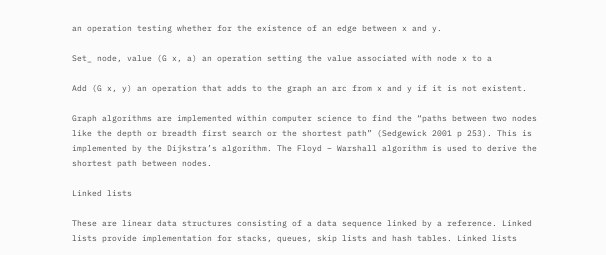an operation testing whether for the existence of an edge between x and y.

Set_ node, value (G x, a) an operation setting the value associated with node x to a

Add (G x, y) an operation that adds to the graph an arc from x and y if it is not existent.

Graph algorithms are implemented within computer science to find the “paths between two nodes like the depth or breadth first search or the shortest path” (Sedgewick 2001 p 253). This is implemented by the Dijkstra’s algorithm. The Floyd – Warshall algorithm is used to derive the shortest path between nodes.

Linked lists

These are linear data structures consisting of a data sequence linked by a reference. Linked lists provide implementation for stacks, queues, skip lists and hash tables. Linked lists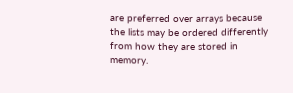are preferred over arrays because the lists may be ordered differently from how they are stored in memory.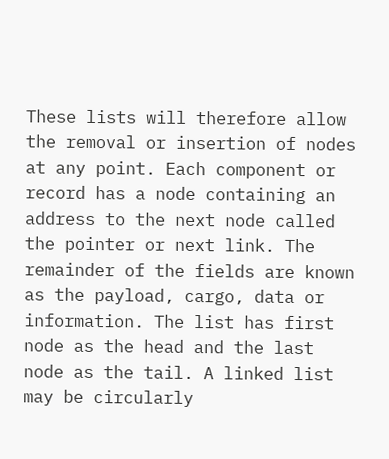These lists will therefore allow the removal or insertion of nodes at any point. Each component or record has a node containing an address to the next node called the pointer or next link. The remainder of the fields are known as the payload, cargo, data or information. The list has first node as the head and the last node as the tail. A linked list may be circularly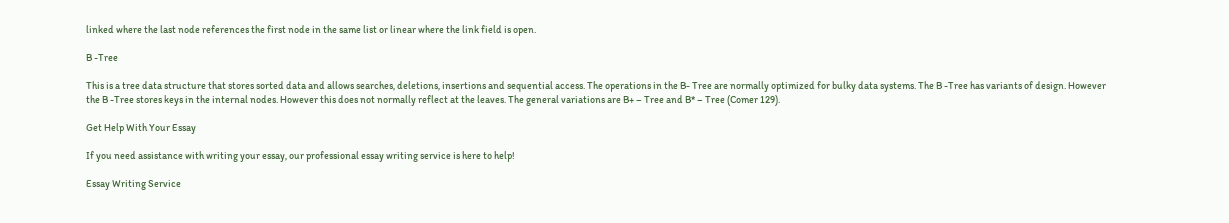linked where the last node references the first node in the same list or linear where the link field is open.

B -Tree

This is a tree data structure that stores sorted data and allows searches, deletions, insertions and sequential access. The operations in the B- Tree are normally optimized for bulky data systems. The B -Tree has variants of design. However the B -Tree stores keys in the internal nodes. However this does not normally reflect at the leaves. The general variations are B+ – Tree and B* – Tree (Comer 129).

Get Help With Your Essay

If you need assistance with writing your essay, our professional essay writing service is here to help!

Essay Writing Service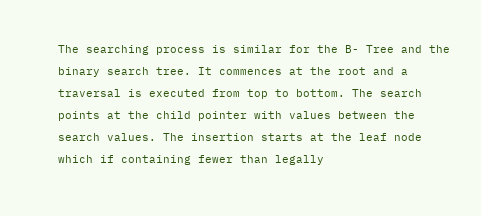The searching process is similar for the B- Tree and the binary search tree. It commences at the root and a traversal is executed from top to bottom. The search points at the child pointer with values between the search values. The insertion starts at the leaf node which if containing fewer than legally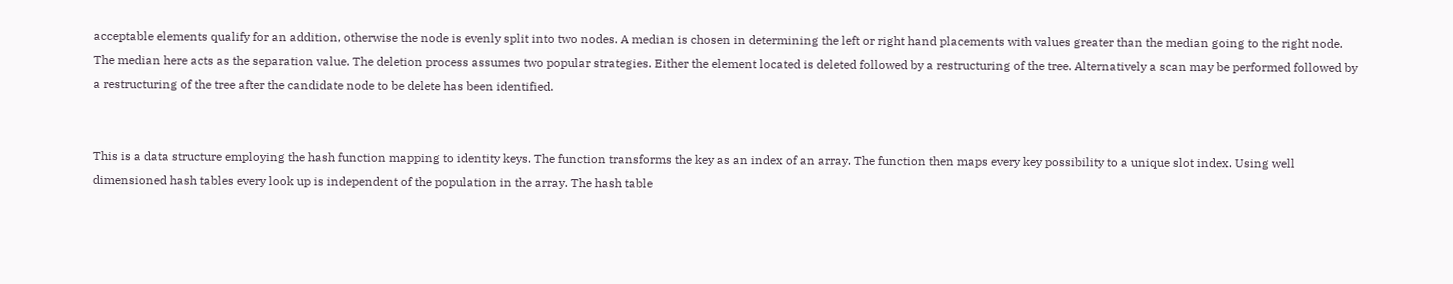acceptable elements qualify for an addition, otherwise the node is evenly split into two nodes. A median is chosen in determining the left or right hand placements with values greater than the median going to the right node. The median here acts as the separation value. The deletion process assumes two popular strategies. Either the element located is deleted followed by a restructuring of the tree. Alternatively a scan may be performed followed by a restructuring of the tree after the candidate node to be delete has been identified.


This is a data structure employing the hash function mapping to identity keys. The function transforms the key as an index of an array. The function then maps every key possibility to a unique slot index. Using well dimensioned hash tables every look up is independent of the population in the array. The hash table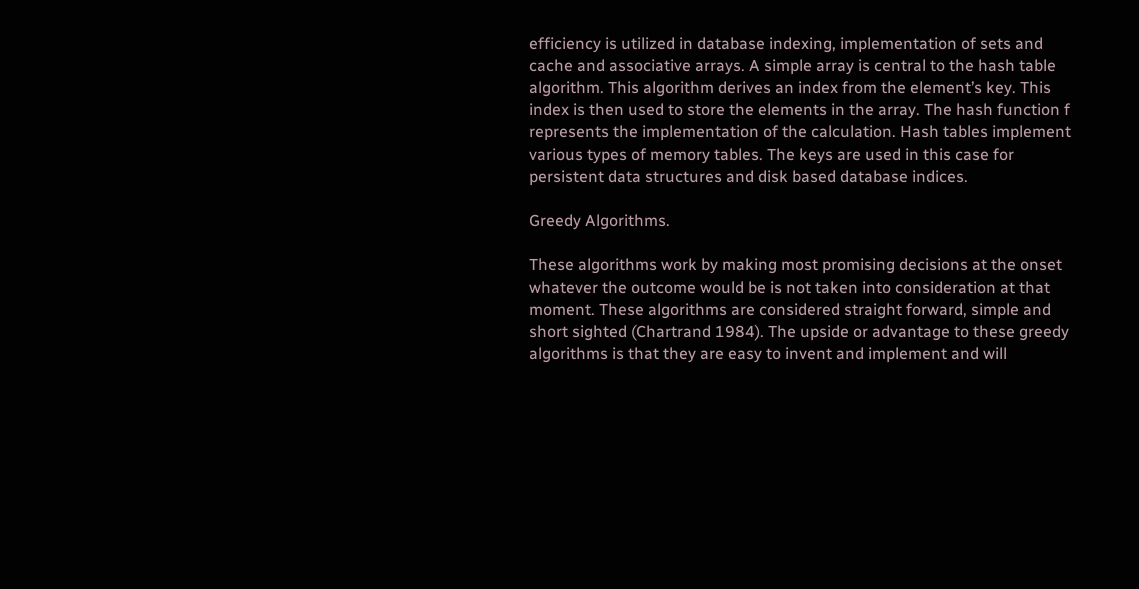efficiency is utilized in database indexing, implementation of sets and cache and associative arrays. A simple array is central to the hash table algorithm. This algorithm derives an index from the element’s key. This index is then used to store the elements in the array. The hash function f represents the implementation of the calculation. Hash tables implement various types of memory tables. The keys are used in this case for persistent data structures and disk based database indices.

Greedy Algorithms.

These algorithms work by making most promising decisions at the onset whatever the outcome would be is not taken into consideration at that moment. These algorithms are considered straight forward, simple and short sighted (Chartrand 1984). The upside or advantage to these greedy algorithms is that they are easy to invent and implement and will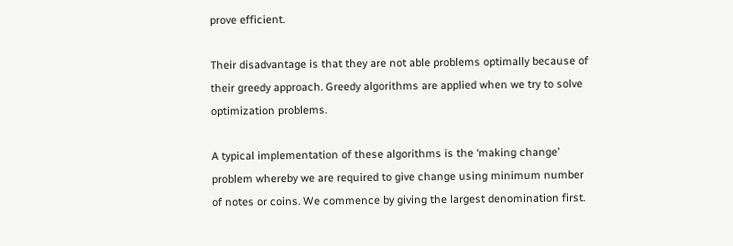prove efficient.

Their disadvantage is that they are not able problems optimally because of their greedy approach. Greedy algorithms are applied when we try to solve optimization problems.

A typical implementation of these algorithms is the ‘making change’ problem whereby we are required to give change using minimum number of notes or coins. We commence by giving the largest denomination first.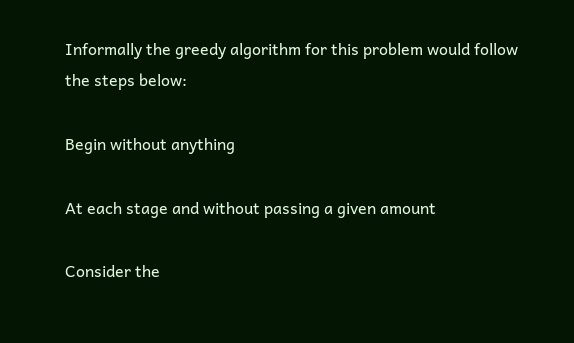Informally the greedy algorithm for this problem would follow the steps below:

Begin without anything

At each stage and without passing a given amount

Consider the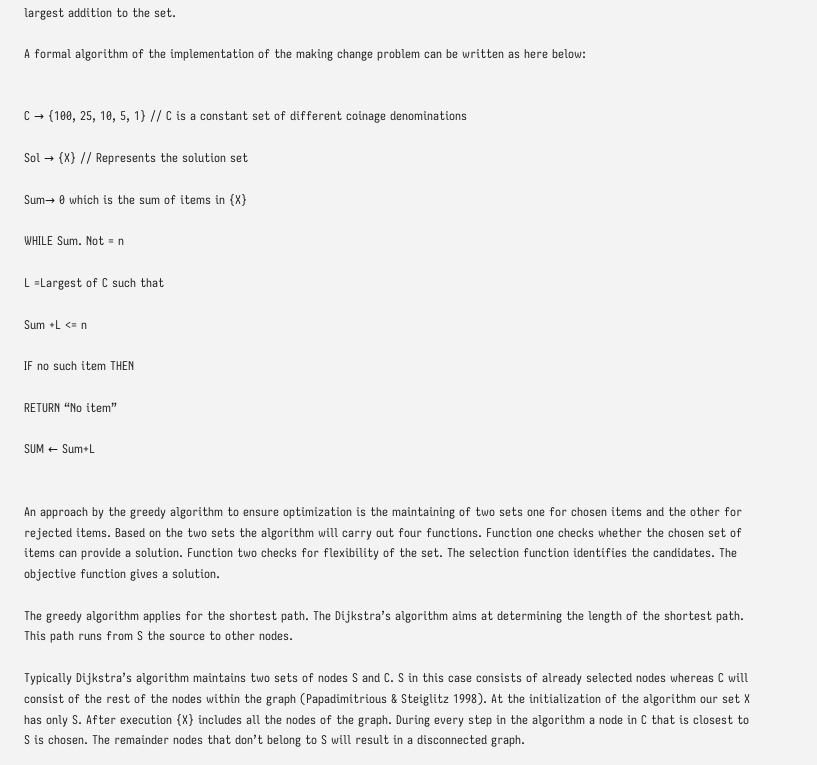largest addition to the set.

A formal algorithm of the implementation of the making change problem can be written as here below:


C → {100, 25, 10, 5, 1} // C is a constant set of different coinage denominations

Sol → {X} // Represents the solution set

Sum→ 0 which is the sum of items in {X}

WHILE Sum. Not = n

L =Largest of C such that

Sum +L <= n

IF no such item THEN

RETURN “No item”

SUM ← Sum+L


An approach by the greedy algorithm to ensure optimization is the maintaining of two sets one for chosen items and the other for rejected items. Based on the two sets the algorithm will carry out four functions. Function one checks whether the chosen set of items can provide a solution. Function two checks for flexibility of the set. The selection function identifies the candidates. The objective function gives a solution.

The greedy algorithm applies for the shortest path. The Dijkstra’s algorithm aims at determining the length of the shortest path. This path runs from S the source to other nodes.

Typically Dijkstra’s algorithm maintains two sets of nodes S and C. S in this case consists of already selected nodes whereas C will consist of the rest of the nodes within the graph (Papadimitrious & Steiglitz 1998). At the initialization of the algorithm our set X has only S. After execution {X} includes all the nodes of the graph. During every step in the algorithm a node in C that is closest to S is chosen. The remainder nodes that don’t belong to S will result in a disconnected graph.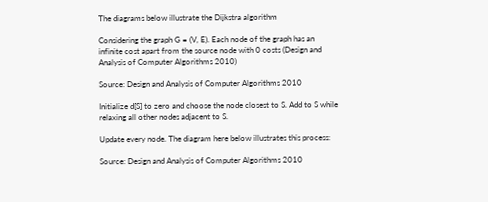The diagrams below illustrate the Dijkstra algorithm

Considering the graph G = (V, E). Each node of the graph has an infinite cost apart from the source node with 0 costs (Design and Analysis of Computer Algorithms 2010)

Source: Design and Analysis of Computer Algorithms 2010

Initialize d[S] to zero and choose the node closest to S. Add to S while relaxing all other nodes adjacent to S.

Update every node. The diagram here below illustrates this process:

Source: Design and Analysis of Computer Algorithms 2010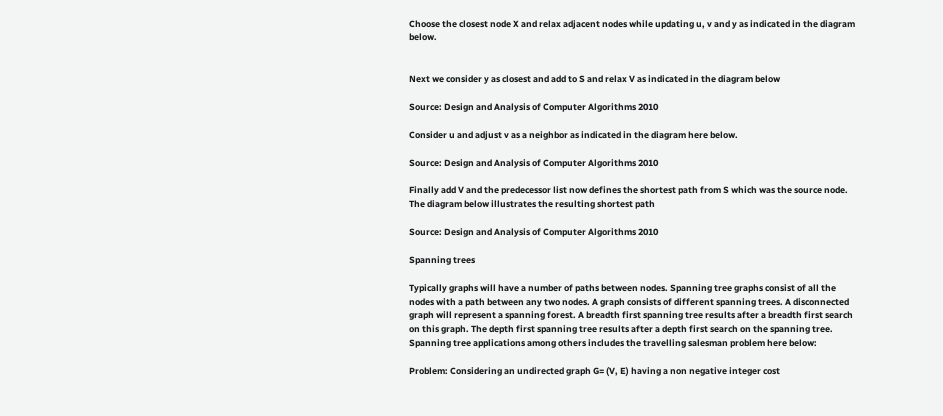Choose the closest node X and relax adjacent nodes while updating u, v and y as indicated in the diagram below.


Next we consider y as closest and add to S and relax V as indicated in the diagram below

Source: Design and Analysis of Computer Algorithms 2010

Consider u and adjust v as a neighbor as indicated in the diagram here below.

Source: Design and Analysis of Computer Algorithms 2010

Finally add V and the predecessor list now defines the shortest path from S which was the source node. The diagram below illustrates the resulting shortest path

Source: Design and Analysis of Computer Algorithms 2010

Spanning trees

Typically graphs will have a number of paths between nodes. Spanning tree graphs consist of all the nodes with a path between any two nodes. A graph consists of different spanning trees. A disconnected graph will represent a spanning forest. A breadth first spanning tree results after a breadth first search on this graph. The depth first spanning tree results after a depth first search on the spanning tree. Spanning tree applications among others includes the travelling salesman problem here below:

Problem: Considering an undirected graph G= (V, E) having a non negative integer cost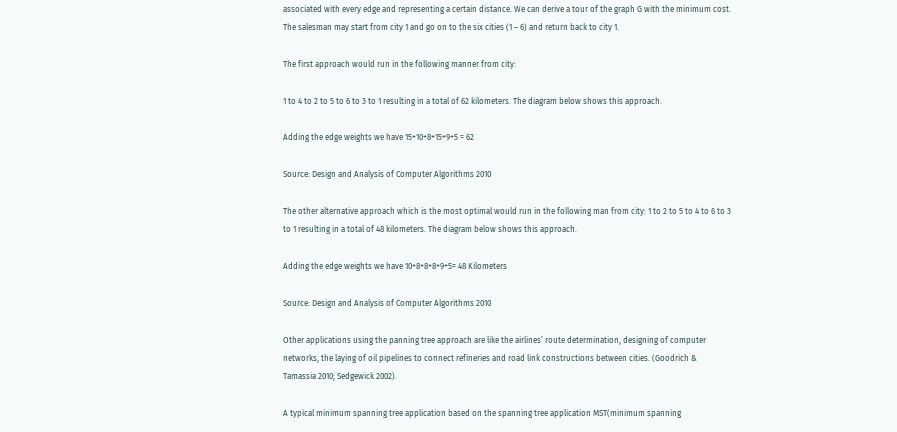associated with every edge and representing a certain distance. We can derive a tour of the graph G with the minimum cost. The salesman may start from city 1 and go on to the six cities (1 – 6) and return back to city 1.

The first approach would run in the following manner from city:

1 to 4 to 2 to 5 to 6 to 3 to 1 resulting in a total of 62 kilometers. The diagram below shows this approach.

Adding the edge weights we have 15+10+8+15+9+5 = 62

Source: Design and Analysis of Computer Algorithms 2010

The other alternative approach which is the most optimal would run in the following man from city: 1 to 2 to 5 to 4 to 6 to 3 to 1 resulting in a total of 48 kilometers. The diagram below shows this approach.

Adding the edge weights we have 10+8+8+8+9+5= 48 Kilometers

Source: Design and Analysis of Computer Algorithms 2010

Other applications using the panning tree approach are like the airlines’ route determination, designing of computer networks, the laying of oil pipelines to connect refineries and road link constructions between cities. (Goodrich & Tamassia 2010; Sedgewick 2002).

A typical minimum spanning tree application based on the spanning tree application MST(minimum spanning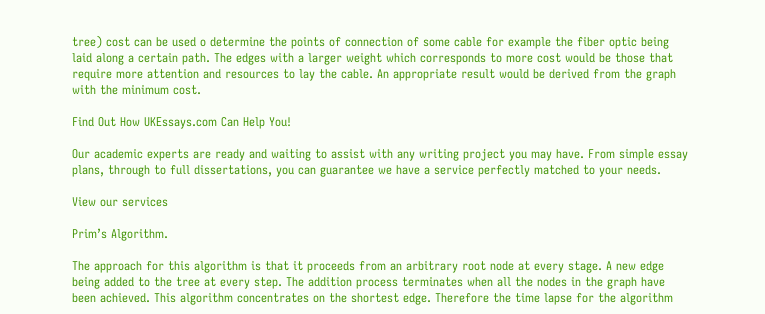tree) cost can be used o determine the points of connection of some cable for example the fiber optic being laid along a certain path. The edges with a larger weight which corresponds to more cost would be those that require more attention and resources to lay the cable. An appropriate result would be derived from the graph with the minimum cost.

Find Out How UKEssays.com Can Help You!

Our academic experts are ready and waiting to assist with any writing project you may have. From simple essay plans, through to full dissertations, you can guarantee we have a service perfectly matched to your needs.

View our services

Prim’s Algorithm.

The approach for this algorithm is that it proceeds from an arbitrary root node at every stage. A new edge being added to the tree at every step. The addition process terminates when all the nodes in the graph have been achieved. This algorithm concentrates on the shortest edge. Therefore the time lapse for the algorithm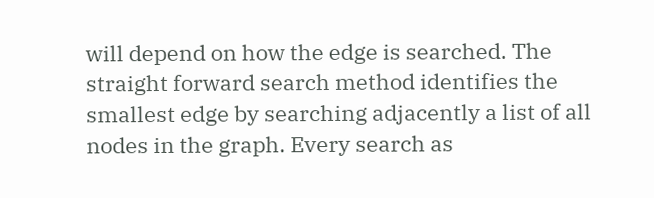will depend on how the edge is searched. The straight forward search method identifies the smallest edge by searching adjacently a list of all nodes in the graph. Every search as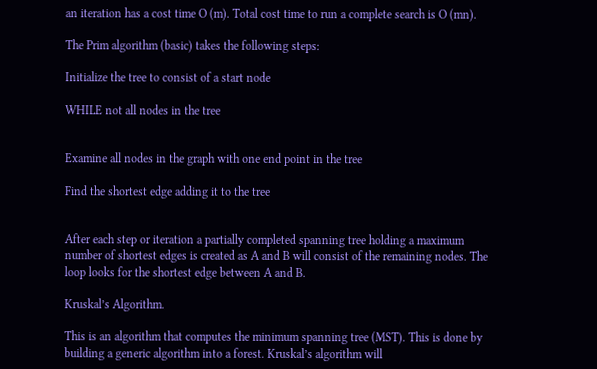an iteration has a cost time O (m). Total cost time to run a complete search is O (mn).

The Prim algorithm (basic) takes the following steps:

Initialize the tree to consist of a start node

WHILE not all nodes in the tree


Examine all nodes in the graph with one end point in the tree

Find the shortest edge adding it to the tree


After each step or iteration a partially completed spanning tree holding a maximum number of shortest edges is created as A and B will consist of the remaining nodes. The loop looks for the shortest edge between A and B.

Kruskal’s Algorithm.

This is an algorithm that computes the minimum spanning tree (MST). This is done by building a generic algorithm into a forest. Kruskal’s algorithm will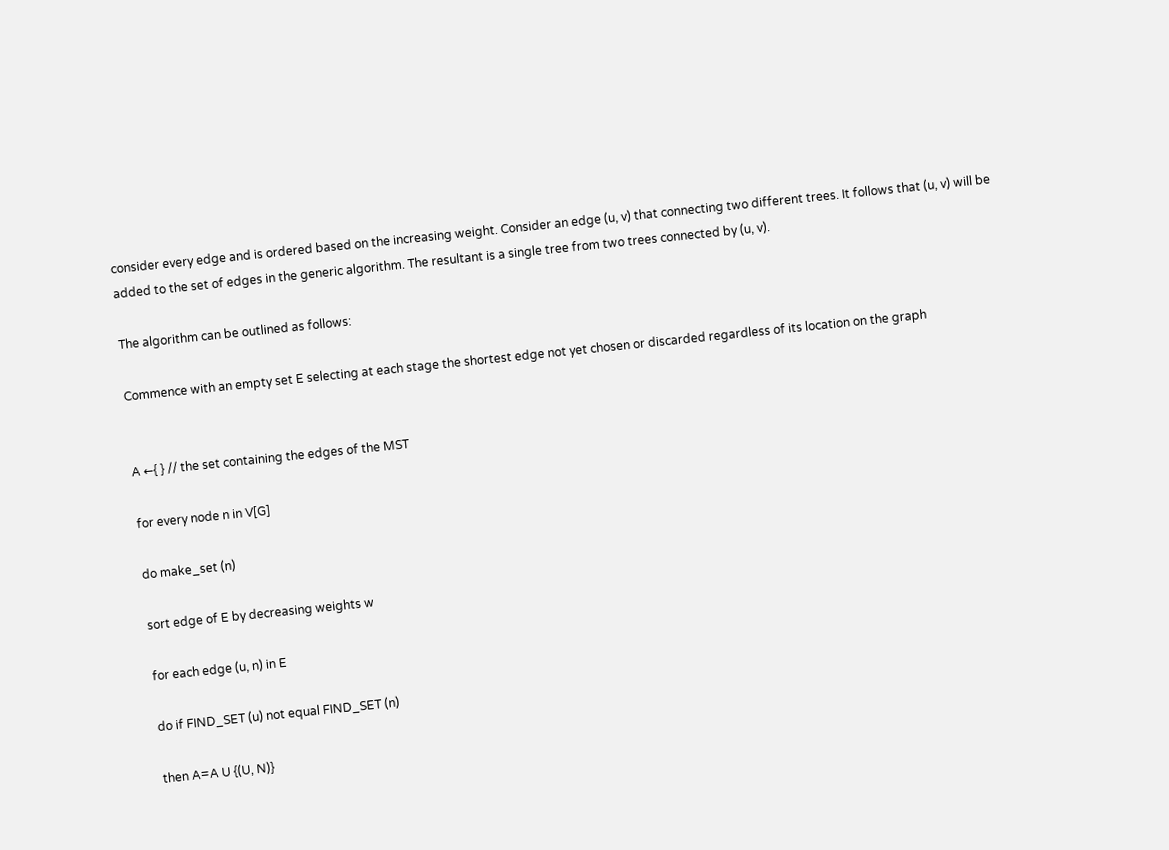consider every edge and is ordered based on the increasing weight. Consider an edge (u, v) that connecting two different trees. It follows that (u, v) will be added to the set of edges in the generic algorithm. The resultant is a single tree from two trees connected by (u, v).

The algorithm can be outlined as follows:

Commence with an empty set E selecting at each stage the shortest edge not yet chosen or discarded regardless of its location on the graph


A ←{ } // the set containing the edges of the MST

for every node n in V[G]

do make_set (n)

sort edge of E by decreasing weights w

for each edge (u, n) in E

do if FIND_SET (u) not equal FIND_SET (n)

then A=A U {(U, N)}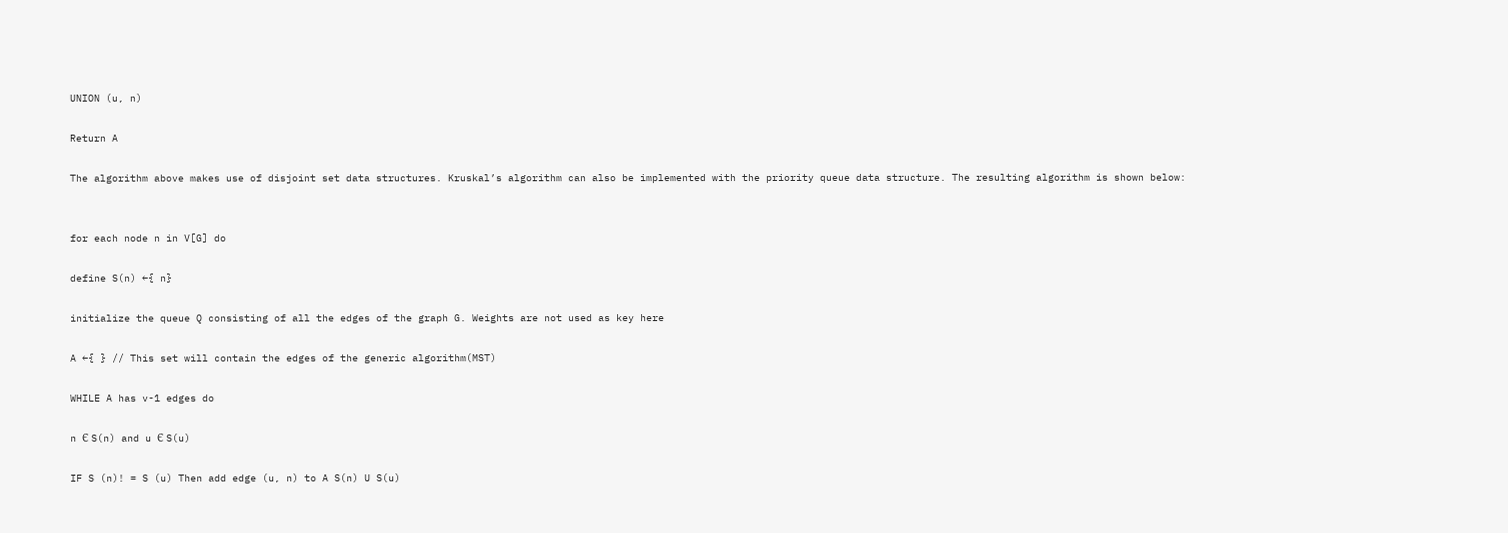UNION (u, n)

Return A

The algorithm above makes use of disjoint set data structures. Kruskal’s algorithm can also be implemented with the priority queue data structure. The resulting algorithm is shown below:


for each node n in V[G] do

define S(n) ←{ n}

initialize the queue Q consisting of all the edges of the graph G. Weights are not used as key here

A ←{ } // This set will contain the edges of the generic algorithm(MST)

WHILE A has v-1 edges do

n Є S(n) and u Є S(u)

IF S (n)! = S (u) Then add edge (u, n) to A S(n) U S(u)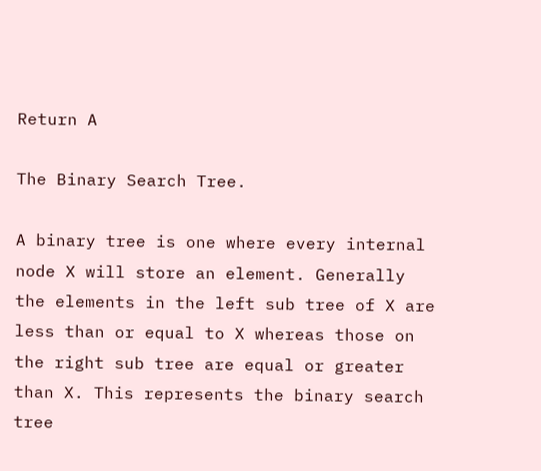Return A

The Binary Search Tree.

A binary tree is one where every internal node X will store an element. Generally the elements in the left sub tree of X are less than or equal to X whereas those on the right sub tree are equal or greater than X. This represents the binary search tree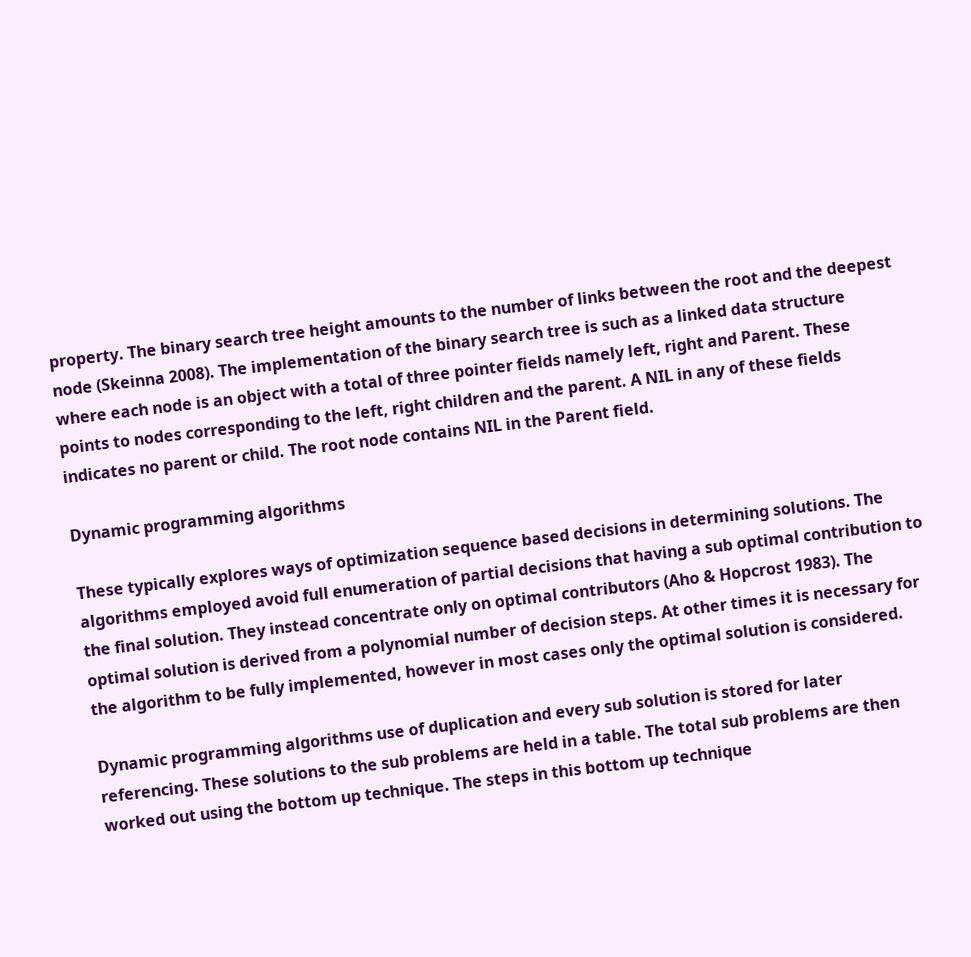property. The binary search tree height amounts to the number of links between the root and the deepest node (Skeinna 2008). The implementation of the binary search tree is such as a linked data structure where each node is an object with a total of three pointer fields namely left, right and Parent. These points to nodes corresponding to the left, right children and the parent. A NIL in any of these fields indicates no parent or child. The root node contains NIL in the Parent field.

Dynamic programming algorithms

These typically explores ways of optimization sequence based decisions in determining solutions. The algorithms employed avoid full enumeration of partial decisions that having a sub optimal contribution to the final solution. They instead concentrate only on optimal contributors (Aho & Hopcrost 1983). The optimal solution is derived from a polynomial number of decision steps. At other times it is necessary for the algorithm to be fully implemented, however in most cases only the optimal solution is considered.

Dynamic programming algorithms use of duplication and every sub solution is stored for later referencing. These solutions to the sub problems are held in a table. The total sub problems are then worked out using the bottom up technique. The steps in this bottom up technique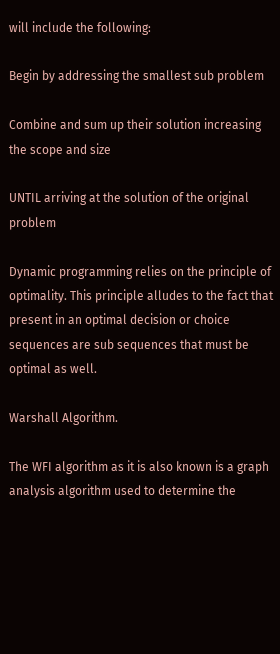will include the following:

Begin by addressing the smallest sub problem

Combine and sum up their solution increasing the scope and size

UNTIL arriving at the solution of the original problem

Dynamic programming relies on the principle of optimality. This principle alludes to the fact that present in an optimal decision or choice sequences are sub sequences that must be optimal as well.

Warshall Algorithm.

The WFI algorithm as it is also known is a graph analysis algorithm used to determine the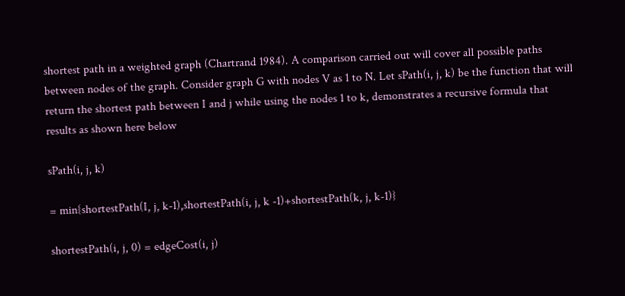shortest path in a weighted graph (Chartrand 1984). A comparison carried out will cover all possible paths between nodes of the graph. Consider graph G with nodes V as 1 to N. Let sPath(i, j, k) be the function that will return the shortest path between I and j while using the nodes 1 to k, demonstrates a recursive formula that results as shown here below

sPath(i, j, k)

= min{shortestPath(I, j, k-1),shortestPath(i, j, k -1)+shortestPath(k, j, k-1)}

shortestPath(i, j, 0) = edgeCost(i, j)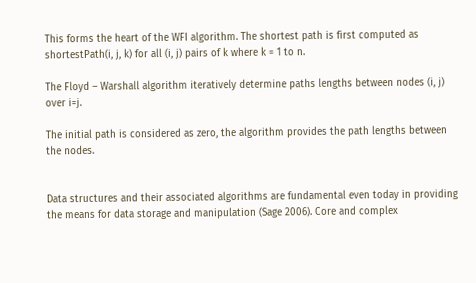This forms the heart of the WFI algorithm. The shortest path is first computed as shortestPath(i, j, k) for all (i, j) pairs of k where k = 1 to n.

The Floyd – Warshall algorithm iteratively determine paths lengths between nodes (i, j) over i=j.

The initial path is considered as zero, the algorithm provides the path lengths between the nodes.


Data structures and their associated algorithms are fundamental even today in providing the means for data storage and manipulation (Sage 2006). Core and complex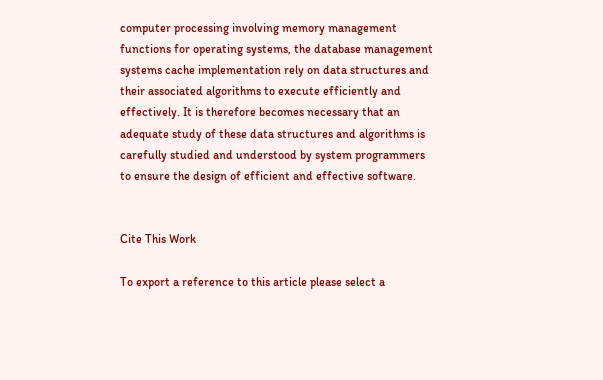computer processing involving memory management functions for operating systems, the database management systems cache implementation rely on data structures and their associated algorithms to execute efficiently and effectively. It is therefore becomes necessary that an adequate study of these data structures and algorithms is carefully studied and understood by system programmers to ensure the design of efficient and effective software.


Cite This Work

To export a reference to this article please select a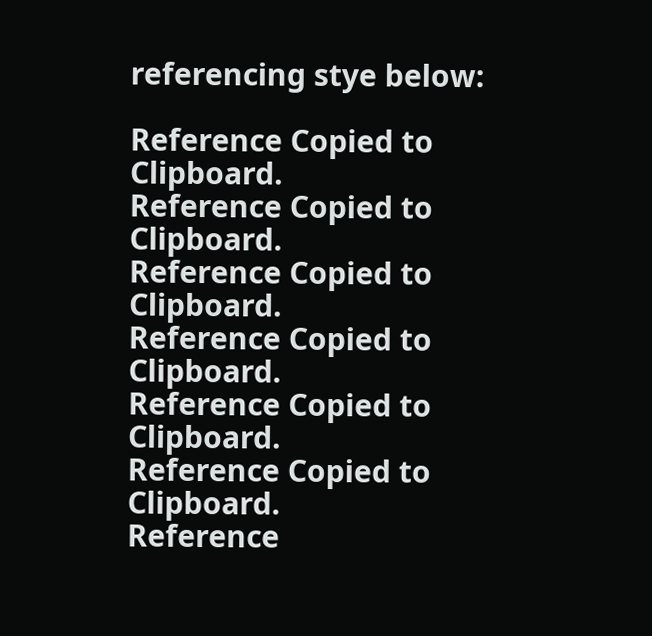referencing stye below:

Reference Copied to Clipboard.
Reference Copied to Clipboard.
Reference Copied to Clipboard.
Reference Copied to Clipboard.
Reference Copied to Clipboard.
Reference Copied to Clipboard.
Reference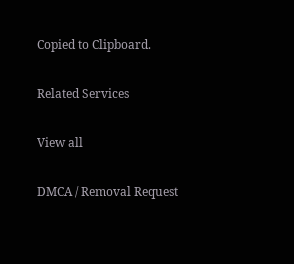Copied to Clipboard.

Related Services

View all

DMCA / Removal Request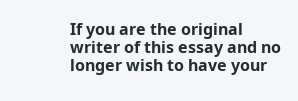If you are the original writer of this essay and no longer wish to have your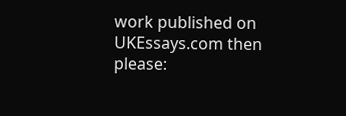work published on UKEssays.com then please: